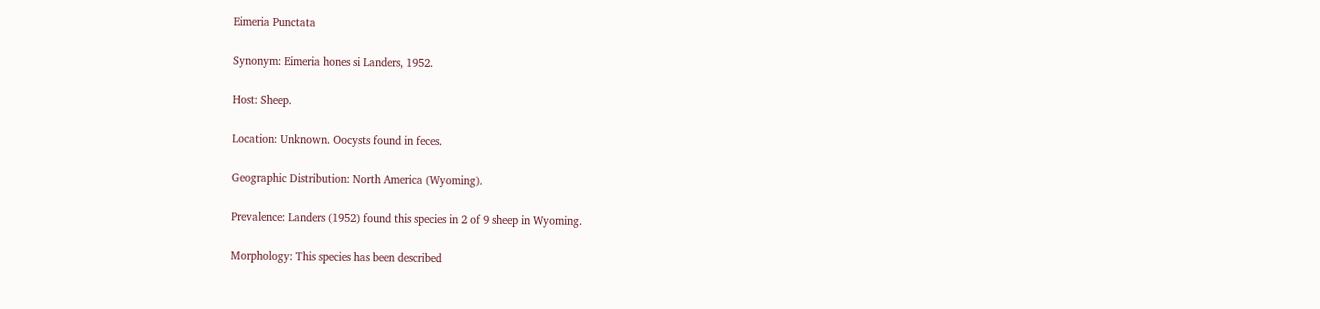Eimeria Punctata

Synonym: Eimeria hones si Landers, 1952.

Host: Sheep.

Location: Unknown. Oocysts found in feces.

Geographic Distribution: North America (Wyoming).

Prevalence: Landers (1952) found this species in 2 of 9 sheep in Wyoming.

Morphology: This species has been described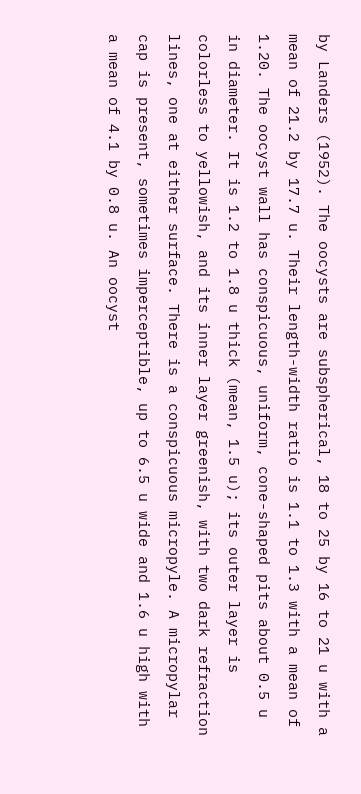by Landers (1952). The oocysts are subspherical, 18 to 25 by 16 to 21 u with a mean of 21.2 by 17.7 u. Their length-width ratio is 1.1 to 1.3 with a mean of 1.20. The oocyst wall has conspicuous, uniform, cone-shaped pits about 0.5 u in diameter. It is 1.2 to 1.8 u thick (mean, 1.5 u); its outer layer is colorless to yellowish, and its inner layer greenish, with two dark refraction lines, one at either surface. There is a conspicuous micropyle. A micropylar cap is present, sometimes imperceptible, up to 6.5 u wide and 1.6 u high with a mean of 4.1 by 0.8 u. An oocyst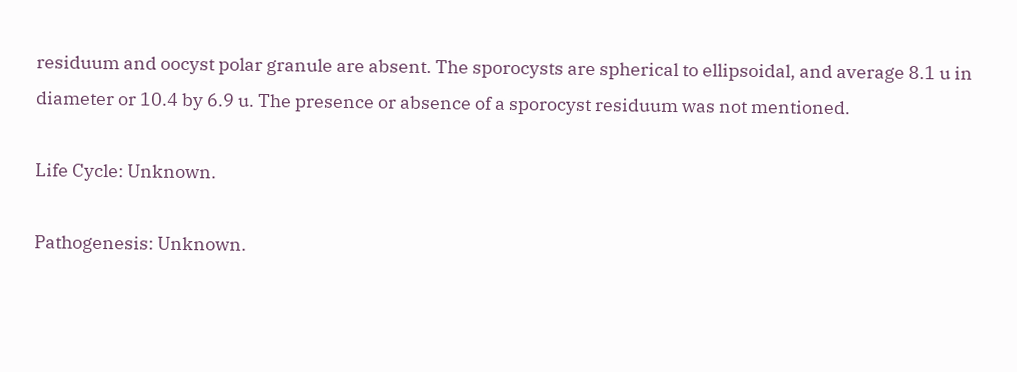residuum and oocyst polar granule are absent. The sporocysts are spherical to ellipsoidal, and average 8.1 u in diameter or 10.4 by 6.9 u. The presence or absence of a sporocyst residuum was not mentioned.

Life Cycle: Unknown.

Pathogenesis: Unknown.